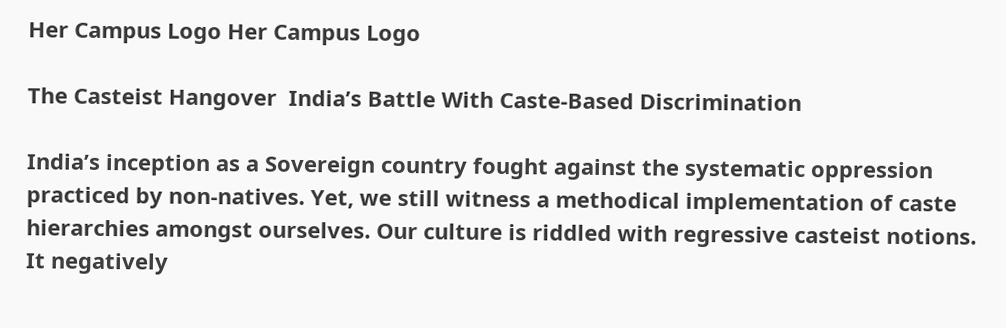Her Campus Logo Her Campus Logo

The Casteist Hangover  India’s Battle With Caste-Based Discrimination

India’s inception as a Sovereign country fought against the systematic oppression practiced by non-natives. Yet, we still witness a methodical implementation of caste hierarchies amongst ourselves. Our culture is riddled with regressive casteist notions. It negatively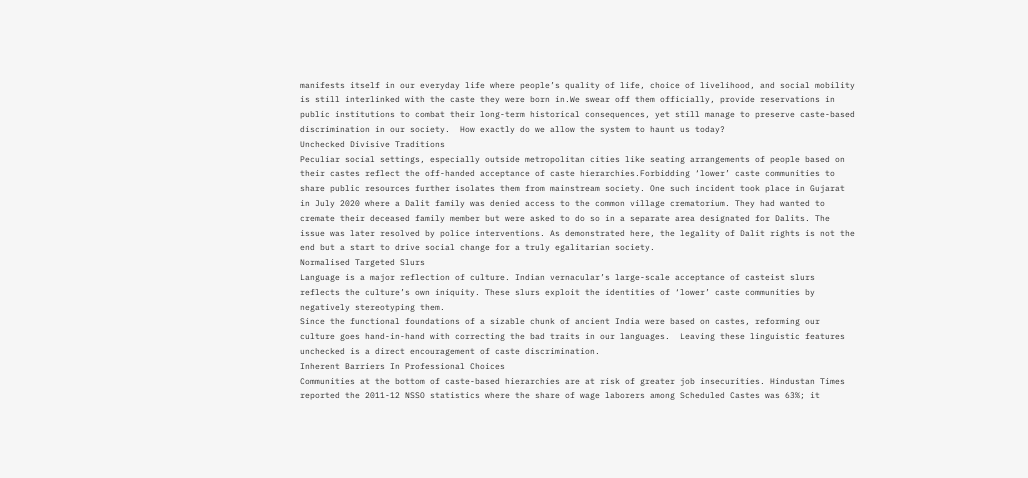manifests itself in our everyday life where people’s quality of life, choice of livelihood, and social mobility is still interlinked with the caste they were born in.We swear off them officially, provide reservations in public institutions to combat their long-term historical consequences, yet still manage to preserve caste-based discrimination in our society.  How exactly do we allow the system to haunt us today?
Unchecked Divisive Traditions
Peculiar social settings, especially outside metropolitan cities like seating arrangements of people based on their castes reflect the off-handed acceptance of caste hierarchies.Forbidding ‘lower’ caste communities to share public resources further isolates them from mainstream society. One such incident took place in Gujarat in July 2020 where a Dalit family was denied access to the common village crematorium. They had wanted to cremate their deceased family member but were asked to do so in a separate area designated for Dalits. The issue was later resolved by police interventions. As demonstrated here, the legality of Dalit rights is not the end but a start to drive social change for a truly egalitarian society.
Normalised Targeted Slurs
Language is a major reflection of culture. Indian vernacular’s large-scale acceptance of casteist slurs reflects the culture’s own iniquity. These slurs exploit the identities of ‘lower’ caste communities by negatively stereotyping them.
Since the functional foundations of a sizable chunk of ancient India were based on castes, reforming our culture goes hand-in-hand with correcting the bad traits in our languages.  Leaving these linguistic features unchecked is a direct encouragement of caste discrimination.
Inherent Barriers In Professional Choices
Communities at the bottom of caste-based hierarchies are at risk of greater job insecurities. Hindustan Times reported the 2011-12 NSSO statistics where the share of wage laborers among Scheduled Castes was 63%; it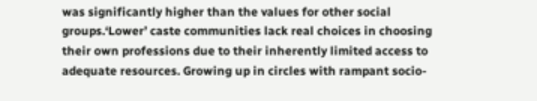was significantly higher than the values for other social groups.‘Lower’ caste communities lack real choices in choosing their own professions due to their inherently limited access to adequate resources. Growing up in circles with rampant socio-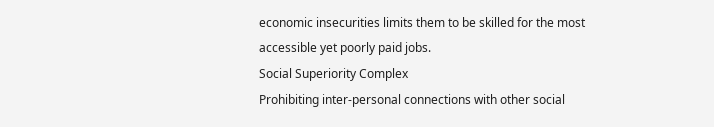economic insecurities limits them to be skilled for the most accessible yet poorly paid jobs.
Social Superiority Complex
Prohibiting inter-personal connections with other social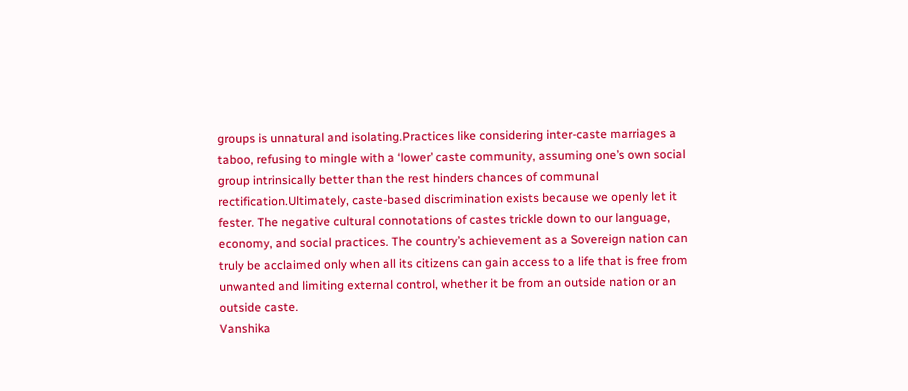groups is unnatural and isolating.Practices like considering inter-caste marriages a taboo, refusing to mingle with a ‘lower’ caste community, assuming one’s own social group intrinsically better than the rest hinders chances of communal rectification.Ultimately, caste-based discrimination exists because we openly let it fester. The negative cultural connotations of castes trickle down to our language, economy, and social practices. The country’s achievement as a Sovereign nation can truly be acclaimed only when all its citizens can gain access to a life that is free from unwanted and limiting external control, whether it be from an outside nation or an outside caste.
Vanshika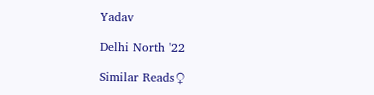Yadav

Delhi North '22

Similar Reads♀